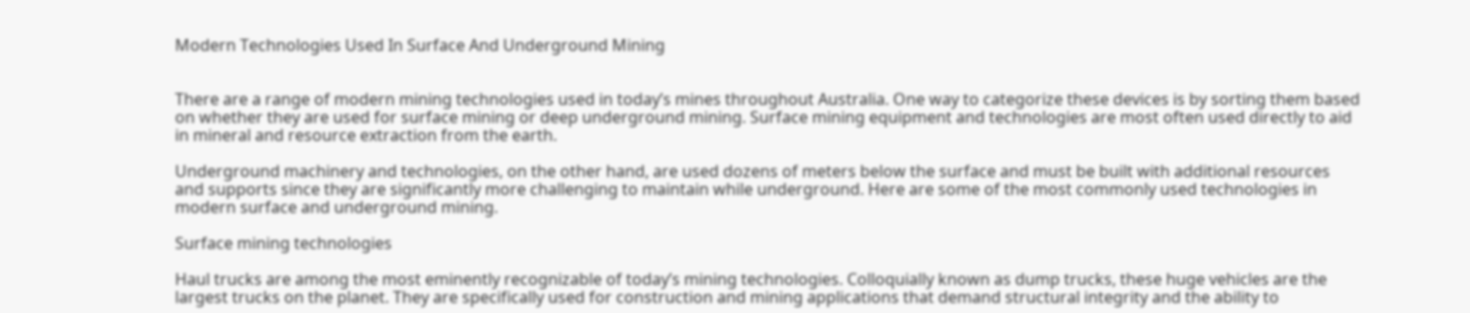Modern Technologies Used In Surface And Underground Mining


There are a range of modern mining technologies used in today’s mines throughout Australia. One way to categorize these devices is by sorting them based on whether they are used for surface mining or deep underground mining. Surface mining equipment and technologies are most often used directly to aid in mineral and resource extraction from the earth.

Underground machinery and technologies, on the other hand, are used dozens of meters below the surface and must be built with additional resources and supports since they are significantly more challenging to maintain while underground. Here are some of the most commonly used technologies in modern surface and underground mining.

Surface mining technologies

Haul trucks are among the most eminently recognizable of today’s mining technologies. Colloquially known as dump trucks, these huge vehicles are the largest trucks on the planet. They are specifically used for construction and mining applications that demand structural integrity and the ability to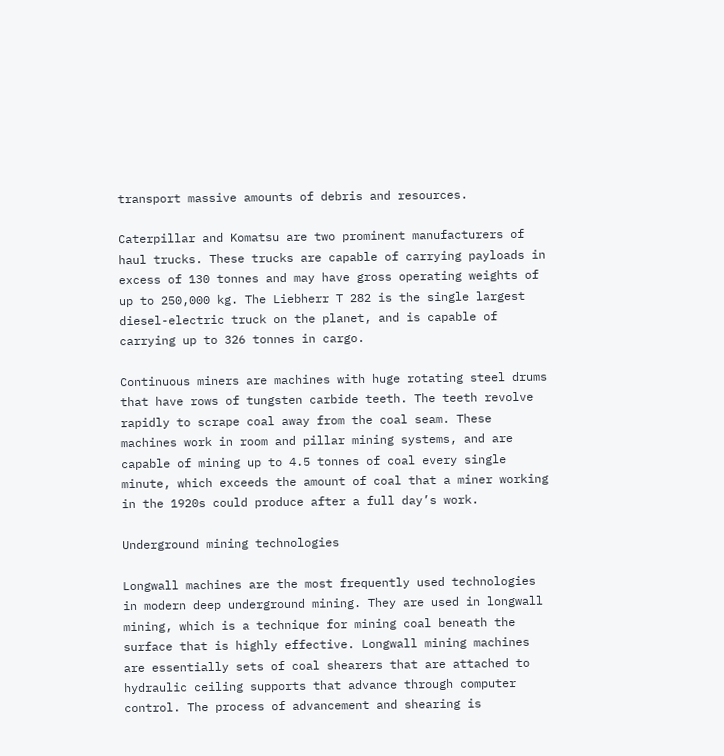transport massive amounts of debris and resources.

Caterpillar and Komatsu are two prominent manufacturers of haul trucks. These trucks are capable of carrying payloads in excess of 130 tonnes and may have gross operating weights of up to 250,000 kg. The Liebherr T 282 is the single largest diesel-electric truck on the planet, and is capable of carrying up to 326 tonnes in cargo.

Continuous miners are machines with huge rotating steel drums that have rows of tungsten carbide teeth. The teeth revolve rapidly to scrape coal away from the coal seam. These machines work in room and pillar mining systems, and are capable of mining up to 4.5 tonnes of coal every single minute, which exceeds the amount of coal that a miner working in the 1920s could produce after a full day’s work.

Underground mining technologies

Longwall machines are the most frequently used technologies in modern deep underground mining. They are used in longwall mining, which is a technique for mining coal beneath the surface that is highly effective. Longwall mining machines are essentially sets of coal shearers that are attached to hydraulic ceiling supports that advance through computer control. The process of advancement and shearing is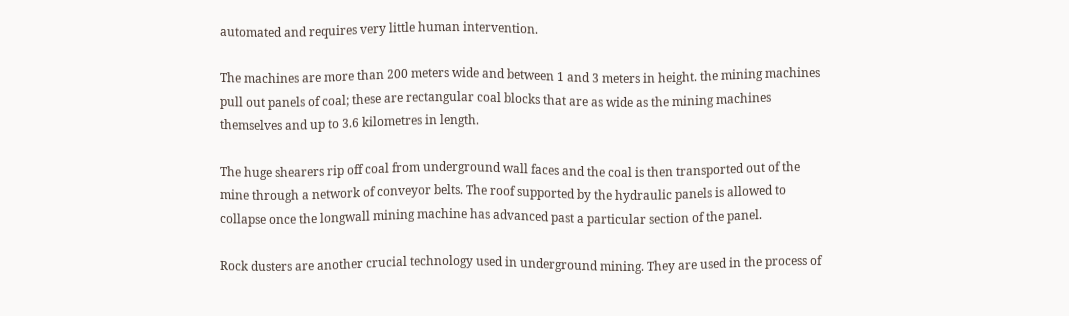automated and requires very little human intervention.

The machines are more than 200 meters wide and between 1 and 3 meters in height. the mining machines pull out panels of coal; these are rectangular coal blocks that are as wide as the mining machines themselves and up to 3.6 kilometres in length.

The huge shearers rip off coal from underground wall faces and the coal is then transported out of the mine through a network of conveyor belts. The roof supported by the hydraulic panels is allowed to collapse once the longwall mining machine has advanced past a particular section of the panel.

Rock dusters are another crucial technology used in underground mining. They are used in the process of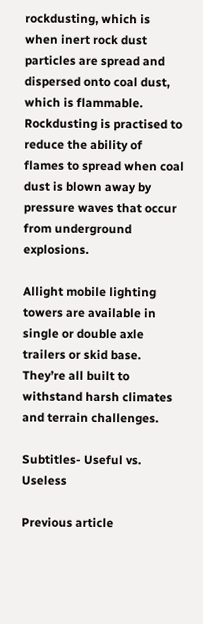rockdusting, which is when inert rock dust particles are spread and dispersed onto coal dust, which is flammable. Rockdusting is practised to reduce the ability of flames to spread when coal dust is blown away by pressure waves that occur from underground explosions.

Allight mobile lighting towers are available in single or double axle trailers or skid base. They’re all built to withstand harsh climates and terrain challenges.

Subtitles- Useful vs. Useless

Previous article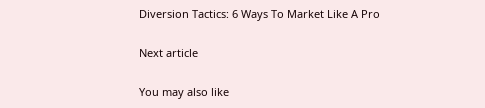Diversion Tactics: 6 Ways To Market Like A Pro

Next article

You may also like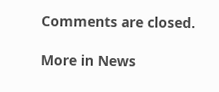Comments are closed.

More in News